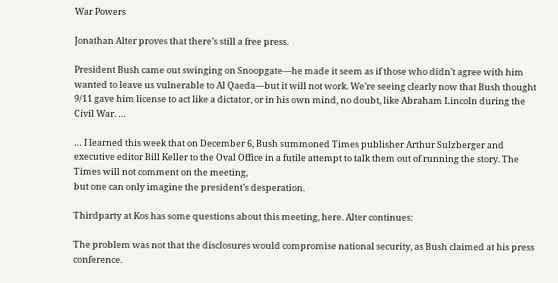War Powers

Jonathan Alter proves that there’s still a free press.

President Bush came out swinging on Snoopgate—he made it seem as if those who didn’t agree with him wanted to leave us vulnerable to Al Qaeda—but it will not work. We’re seeing clearly now that Bush thought 9/11 gave him license to act like a dictator, or in his own mind, no doubt, like Abraham Lincoln during the Civil War. …

… I learned this week that on December 6, Bush summoned Times publisher Arthur Sulzberger and executive editor Bill Keller to the Oval Office in a futile attempt to talk them out of running the story. The Times will not comment on the meeting,
but one can only imagine the president’s desperation.

Thirdparty at Kos has some questions about this meeting, here. Alter continues:

The problem was not that the disclosures would compromise national security, as Bush claimed at his press conference.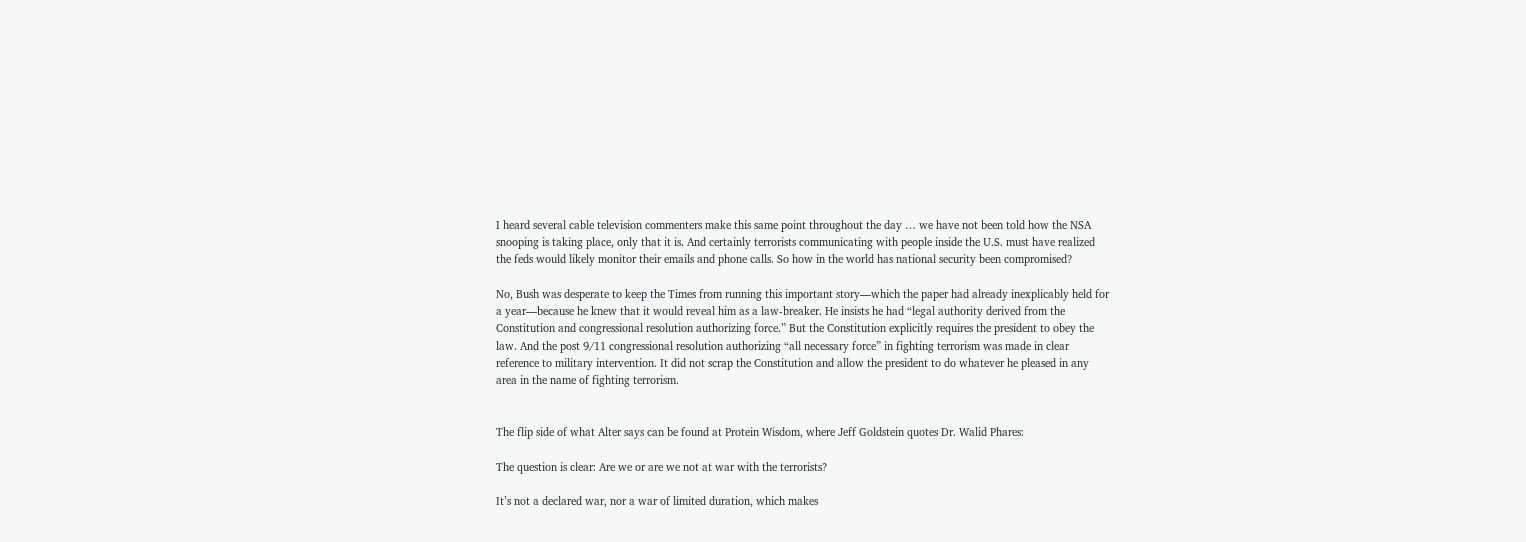I heard several cable television commenters make this same point throughout the day … we have not been told how the NSA snooping is taking place, only that it is. And certainly terrorists communicating with people inside the U.S. must have realized the feds would likely monitor their emails and phone calls. So how in the world has national security been compromised?

No, Bush was desperate to keep the Times from running this important story—which the paper had already inexplicably held for a year—because he knew that it would reveal him as a law-breaker. He insists he had “legal authority derived from the Constitution and congressional resolution authorizing force.” But the Constitution explicitly requires the president to obey the law. And the post 9/11 congressional resolution authorizing “all necessary force” in fighting terrorism was made in clear reference to military intervention. It did not scrap the Constitution and allow the president to do whatever he pleased in any area in the name of fighting terrorism.


The flip side of what Alter says can be found at Protein Wisdom, where Jeff Goldstein quotes Dr. Walid Phares:

The question is clear: Are we or are we not at war with the terrorists?

It’s not a declared war, nor a war of limited duration, which makes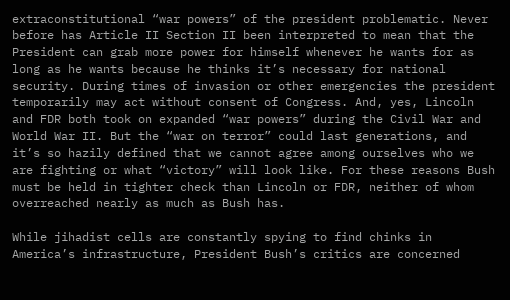extraconstitutional “war powers” of the president problematic. Never before has Article II Section II been interpreted to mean that the President can grab more power for himself whenever he wants for as long as he wants because he thinks it’s necessary for national security. During times of invasion or other emergencies the president temporarily may act without consent of Congress. And, yes, Lincoln and FDR both took on expanded “war powers” during the Civil War and World War II. But the “war on terror” could last generations, and it’s so hazily defined that we cannot agree among ourselves who we are fighting or what “victory” will look like. For these reasons Bush must be held in tighter check than Lincoln or FDR, neither of whom overreached nearly as much as Bush has.

While jihadist cells are constantly spying to find chinks in America’s infrastructure, President Bush’s critics are concerned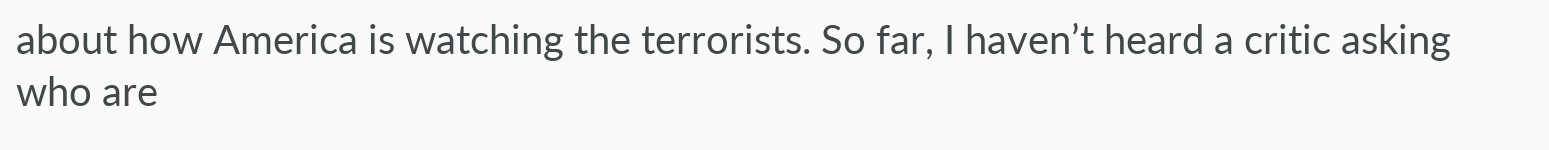about how America is watching the terrorists. So far, I haven’t heard a critic asking who are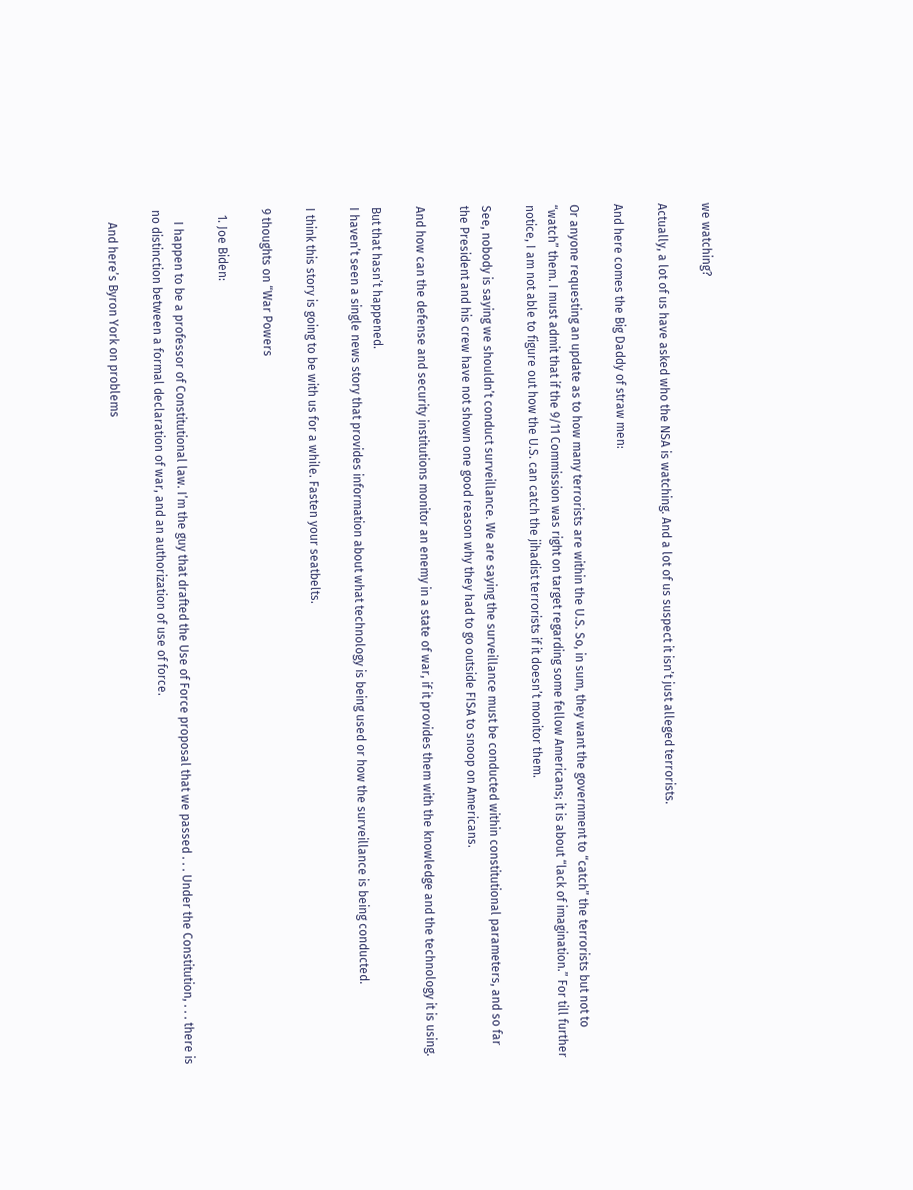we watching?

Actually, a lot of us have asked who the NSA is watching. And a lot of us suspect it isn’t just alleged terrorists.

And here comes the Big Daddy of straw men:

Or anyone requesting an update as to how many terrorists are within the U.S. So, in sum, they want the government to “catch” the terrorists but not to “watch” them. I must admit that if the 9/11 Commission was right on target regarding some fellow Americans; it is about “lack of imagination.” For till further notice, I am not able to figure out how the U.S. can catch the jihadist terrorists if it doesn’t monitor them.

See, nobody is saying we shouldn’t conduct surveillance. We are saying the surveillance must be conducted within constitutional parameters, and so far the President and his crew have not shown one good reason why they had to go outside FISA to snoop on Americans.

And how can the defense and security institutions monitor an enemy in a state of war, if it provides them with the knowledge and the technology it is using.

But that hasn’t happened.
I haven’t seen a single news story that provides information about what technology is being used or how the surveillance is being conducted.

I think this story is going to be with us for a while. Fasten your seatbelts.

9 thoughts on “War Powers

  1. Joe Biden:

    I happen to be a professor of Constitutional law. I’m the guy that drafted the Use of Force proposal that we passed . . . Under the Constitution, . . . there is no distinction between a formal declaration of war, and an authorization of use of force.

    And here’s Byron York on problems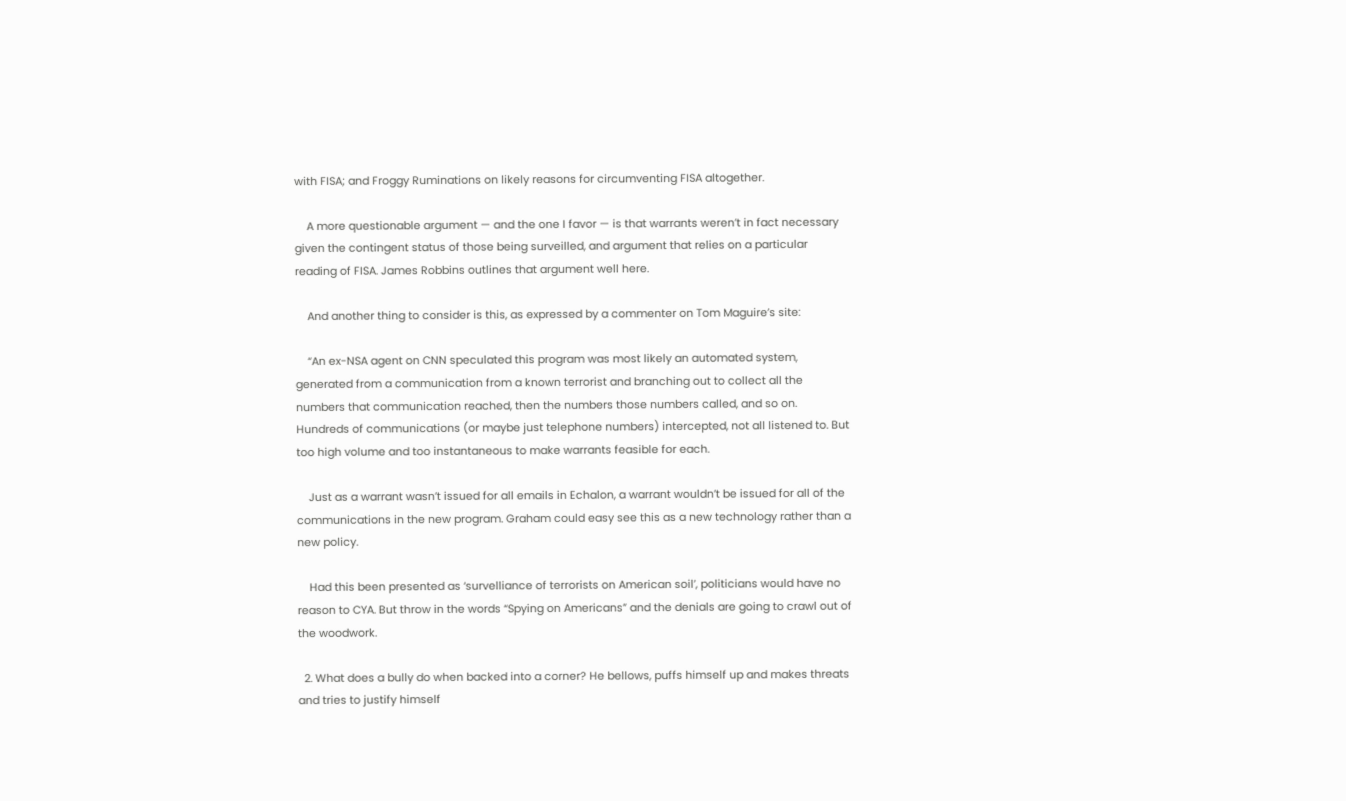with FISA; and Froggy Ruminations on likely reasons for circumventing FISA altogether.

    A more questionable argument — and the one I favor — is that warrants weren’t in fact necessary given the contingent status of those being surveilled, and argument that relies on a particular reading of FISA. James Robbins outlines that argument well here.

    And another thing to consider is this, as expressed by a commenter on Tom Maguire’s site:

    “An ex-NSA agent on CNN speculated this program was most likely an automated system, generated from a communication from a known terrorist and branching out to collect all the numbers that communication reached, then the numbers those numbers called, and so on. Hundreds of communications (or maybe just telephone numbers) intercepted, not all listened to. But too high volume and too instantaneous to make warrants feasible for each.

    Just as a warrant wasn’t issued for all emails in Echalon, a warrant wouldn’t be issued for all of the communications in the new program. Graham could easy see this as a new technology rather than a new policy.

    Had this been presented as ‘survelliance of terrorists on American soil’, politicians would have no reason to CYA. But throw in the words “Spying on Americans” and the denials are going to crawl out of the woodwork.

  2. What does a bully do when backed into a corner? He bellows, puffs himself up and makes threats and tries to justify himself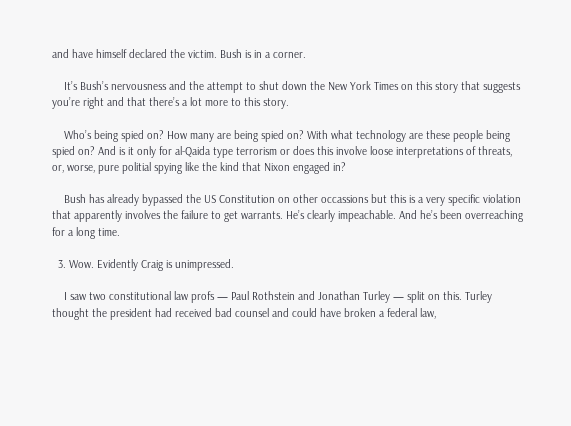and have himself declared the victim. Bush is in a corner.

    It’s Bush’s nervousness and the attempt to shut down the New York Times on this story that suggests you’re right and that there’s a lot more to this story.

    Who’s being spied on? How many are being spied on? With what technology are these people being spied on? And is it only for al-Qaida type terrorism or does this involve loose interpretations of threats, or, worse, pure politial spying like the kind that Nixon engaged in?

    Bush has already bypassed the US Constitution on other occassions but this is a very specific violation that apparently involves the failure to get warrants. He’s clearly impeachable. And he’s been overreaching for a long time.

  3. Wow. Evidently Craig is unimpressed.

    I saw two constitutional law profs — Paul Rothstein and Jonathan Turley — split on this. Turley thought the president had received bad counsel and could have broken a federal law,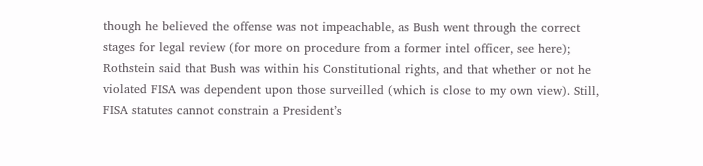though he believed the offense was not impeachable, as Bush went through the correct stages for legal review (for more on procedure from a former intel officer, see here); Rothstein said that Bush was within his Constitutional rights, and that whether or not he violated FISA was dependent upon those surveilled (which is close to my own view). Still, FISA statutes cannot constrain a President’s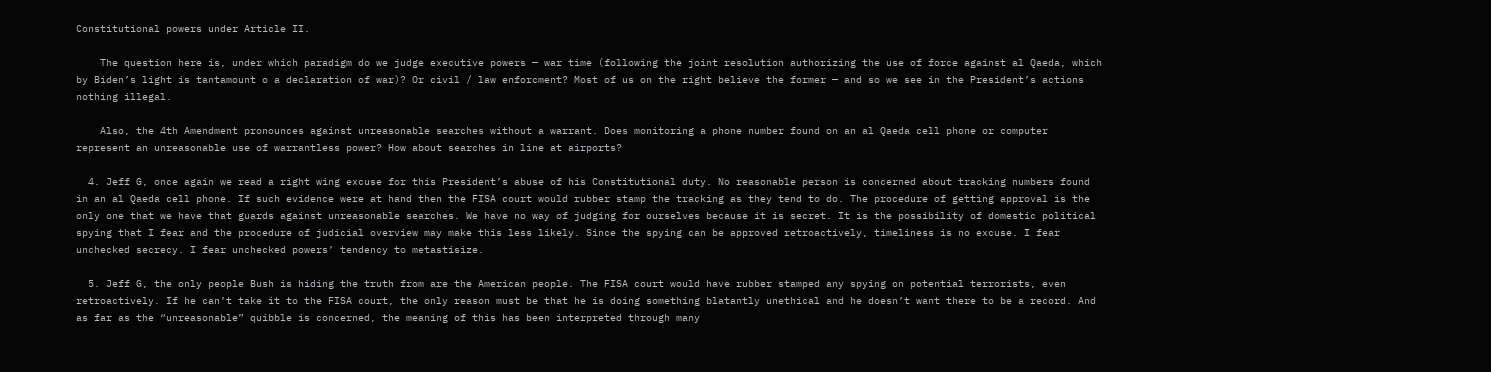Constitutional powers under Article II.

    The question here is, under which paradigm do we judge executive powers — war time (following the joint resolution authorizing the use of force against al Qaeda, which by Biden’s light is tantamount o a declaration of war)? Or civil / law enforcment? Most of us on the right believe the former — and so we see in the President’s actions nothing illegal.

    Also, the 4th Amendment pronounces against unreasonable searches without a warrant. Does monitoring a phone number found on an al Qaeda cell phone or computer represent an unreasonable use of warrantless power? How about searches in line at airports?

  4. Jeff G, once again we read a right wing excuse for this President’s abuse of his Constitutional duty. No reasonable person is concerned about tracking numbers found in an al Qaeda cell phone. If such evidence were at hand then the FISA court would rubber stamp the tracking as they tend to do. The procedure of getting approval is the only one that we have that guards against unreasonable searches. We have no way of judging for ourselves because it is secret. It is the possibility of domestic political spying that I fear and the procedure of judicial overview may make this less likely. Since the spying can be approved retroactively, timeliness is no excuse. I fear unchecked secrecy. I fear unchecked powers’ tendency to metastisize.

  5. Jeff G, the only people Bush is hiding the truth from are the American people. The FISA court would have rubber stamped any spying on potential terrorists, even retroactively. If he can’t take it to the FISA court, the only reason must be that he is doing something blatantly unethical and he doesn’t want there to be a record. And as far as the “unreasonable” quibble is concerned, the meaning of this has been interpreted through many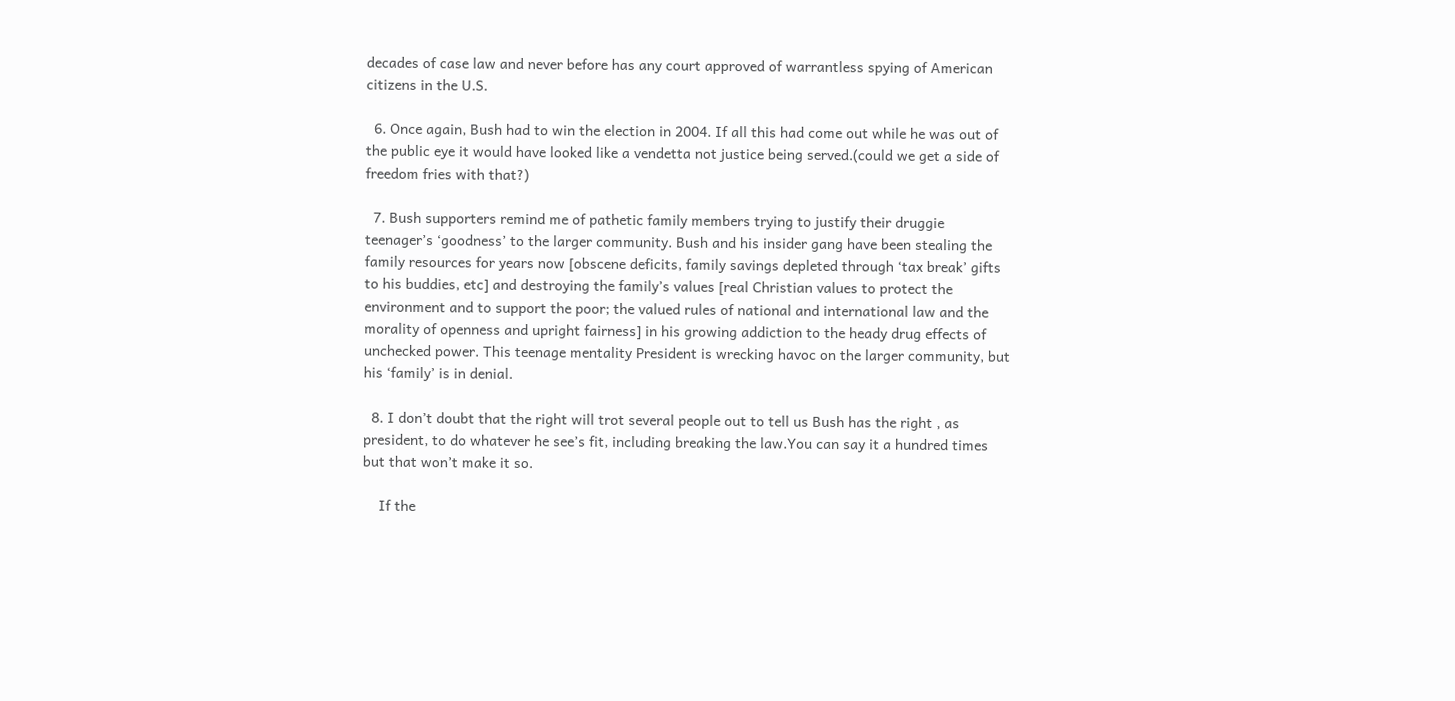decades of case law and never before has any court approved of warrantless spying of American citizens in the U.S.

  6. Once again, Bush had to win the election in 2004. If all this had come out while he was out of the public eye it would have looked like a vendetta not justice being served.(could we get a side of freedom fries with that?)

  7. Bush supporters remind me of pathetic family members trying to justify their druggie teenager’s ‘goodness’ to the larger community. Bush and his insider gang have been stealing the family resources for years now [obscene deficits, family savings depleted through ‘tax break’ gifts to his buddies, etc] and destroying the family’s values [real Christian values to protect the environment and to support the poor; the valued rules of national and international law and the morality of openness and upright fairness] in his growing addiction to the heady drug effects of unchecked power. This teenage mentality President is wrecking havoc on the larger community, but his ‘family’ is in denial.

  8. I don’t doubt that the right will trot several people out to tell us Bush has the right , as president, to do whatever he see’s fit, including breaking the law.You can say it a hundred times but that won’t make it so.

    If the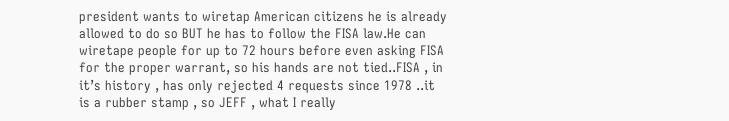president wants to wiretap American citizens he is already allowed to do so BUT he has to follow the FISA law.He can wiretape people for up to 72 hours before even asking FISA for the proper warrant, so his hands are not tied..FISA , in it’s history , has only rejected 4 requests since 1978 ..it is a rubber stamp , so JEFF , what I really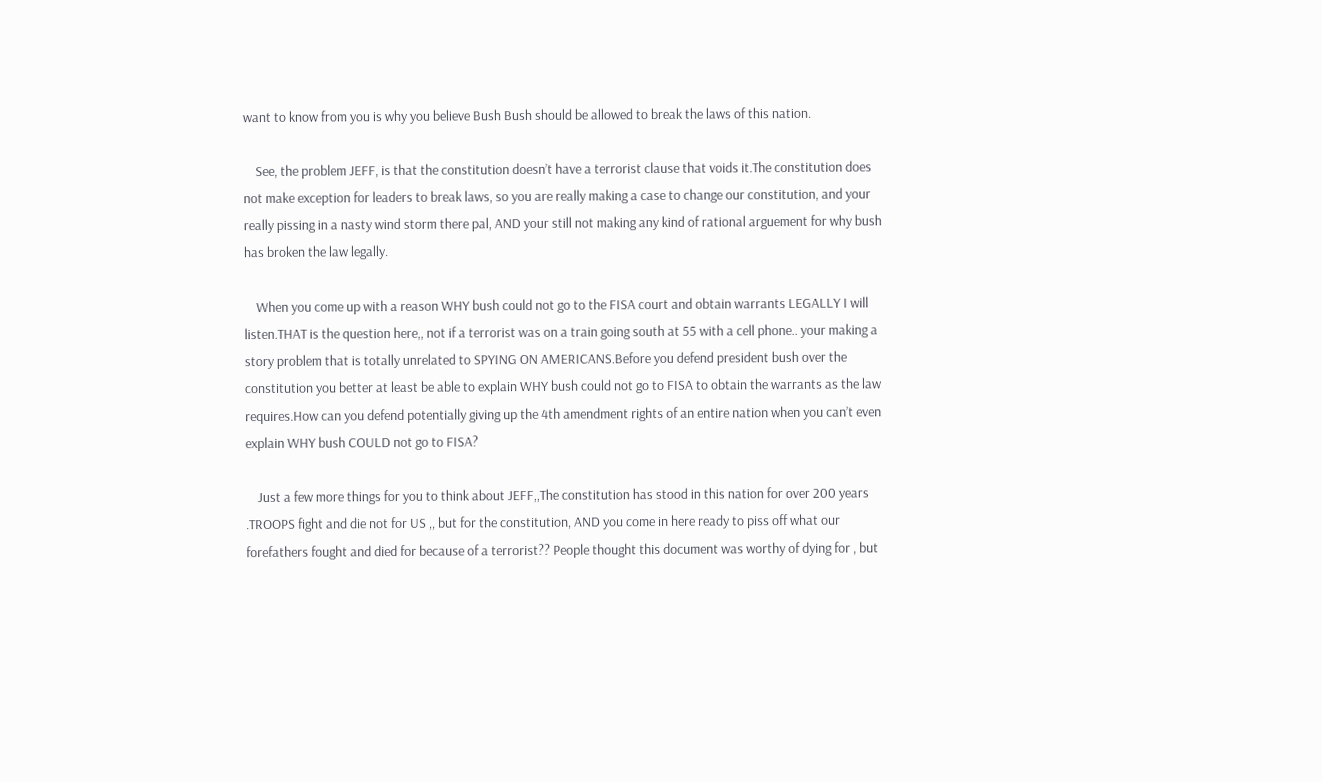want to know from you is why you believe Bush Bush should be allowed to break the laws of this nation.

    See, the problem JEFF, is that the constitution doesn’t have a terrorist clause that voids it.The constitution does not make exception for leaders to break laws, so you are really making a case to change our constitution, and your really pissing in a nasty wind storm there pal, AND your still not making any kind of rational arguement for why bush has broken the law legally.

    When you come up with a reason WHY bush could not go to the FISA court and obtain warrants LEGALLY I will listen.THAT is the question here,, not if a terrorist was on a train going south at 55 with a cell phone.. your making a story problem that is totally unrelated to SPYING ON AMERICANS.Before you defend president bush over the constitution you better at least be able to explain WHY bush could not go to FISA to obtain the warrants as the law requires.How can you defend potentially giving up the 4th amendment rights of an entire nation when you can’t even explain WHY bush COULD not go to FISA?

    Just a few more things for you to think about JEFF,,The constitution has stood in this nation for over 200 years .TROOPS fight and die not for US ,, but for the constitution, AND you come in here ready to piss off what our forefathers fought and died for because of a terrorist?? People thought this document was worthy of dying for , but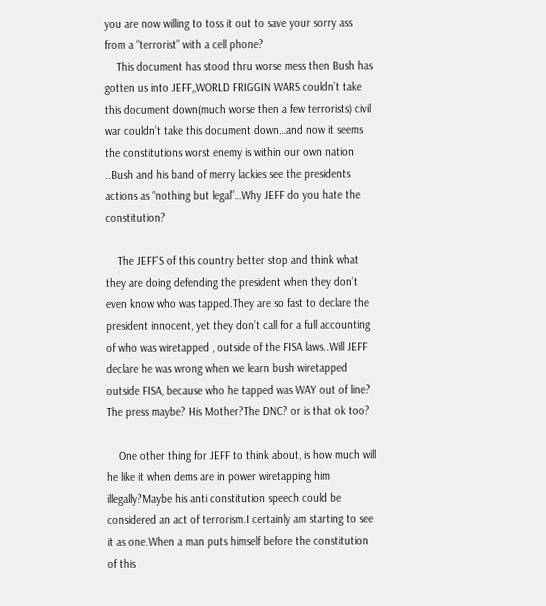you are now willing to toss it out to save your sorry ass from a “terrorist” with a cell phone?
    This document has stood thru worse mess then Bush has gotten us into JEFF,,WORLD FRIGGIN WARS couldn’t take this document down(much worse then a few terrorists) civil war couldn’t take this document down…and now it seems the constitutions worst enemy is within our own nation ..Bush and his band of merry lackies see the presidents actions as “nothing but legal”…Why JEFF do you hate the constitution?

    The JEFF’S of this country better stop and think what they are doing defending the president when they don’t even know who was tapped.They are so fast to declare the president innocent, yet they don’t call for a full accounting of who was wiretapped , outside of the FISA laws..Will JEFF declare he was wrong when we learn bush wiretapped outside FISA, because who he tapped was WAY out of line? The press maybe? His Mother?The DNC? or is that ok too?

    One other thing for JEFF to think about, is how much will he like it when dems are in power wiretapping him illegally?Maybe his anti constitution speech could be considered an act of terrorism.I certainly am starting to see it as one.When a man puts himself before the constitution of this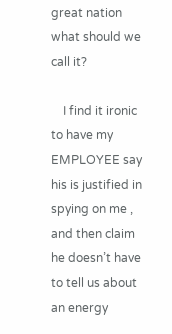great nation what should we call it?

    I find it ironic to have my EMPLOYEE say his is justified in spying on me , and then claim he doesn’t have to tell us about an energy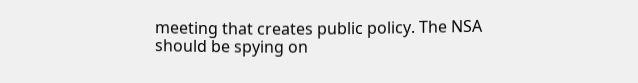meeting that creates public policy. The NSA should be spying on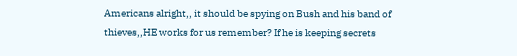Americans alright,, it should be spying on Bush and his band of thieves,,HE works for us remember? If he is keeping secrets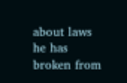about laws he has broken from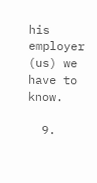his employer (us) we have to know.

  9.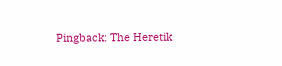Pingback: The Heretik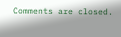Comments are closed.